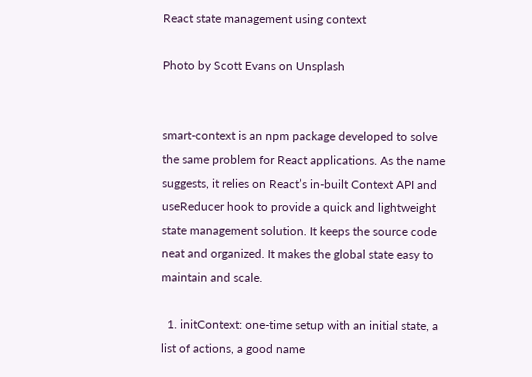React state management using context

Photo by Scott Evans on Unsplash


smart-context is an npm package developed to solve the same problem for React applications. As the name suggests, it relies on React’s in-built Context API and useReducer hook to provide a quick and lightweight state management solution. It keeps the source code neat and organized. It makes the global state easy to maintain and scale.

  1. initContext: one-time setup with an initial state, a list of actions, a good name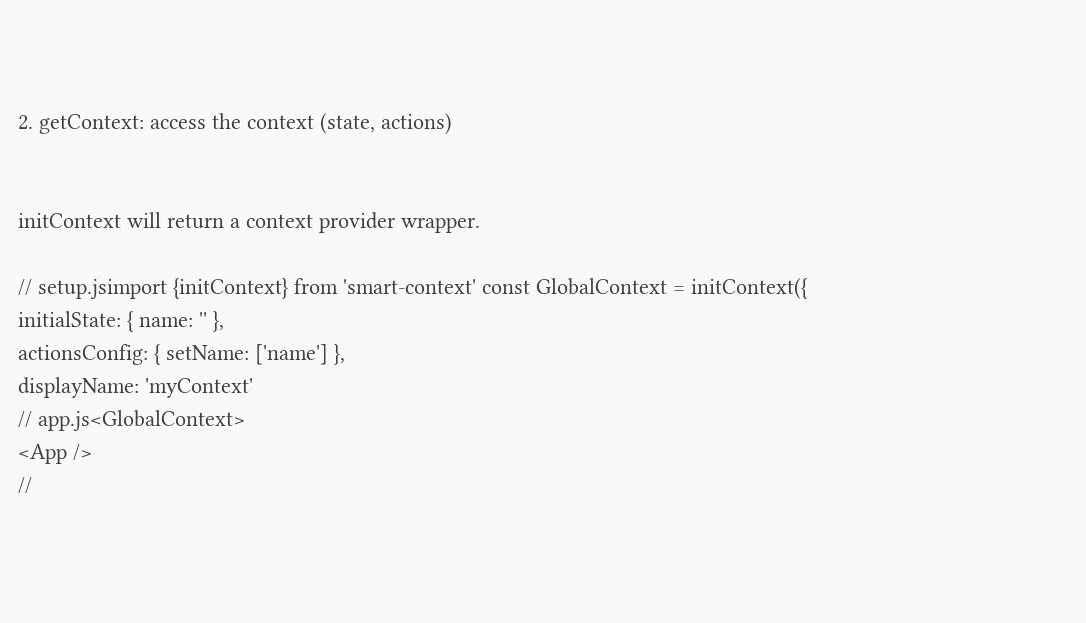2. getContext: access the context (state, actions)


initContext will return a context provider wrapper.

// setup.jsimport {initContext} from 'smart-context' const GlobalContext = initContext({
initialState: { name: '' },
actionsConfig: { setName: ['name'] },
displayName: 'myContext'
// app.js<GlobalContext>
<App />
//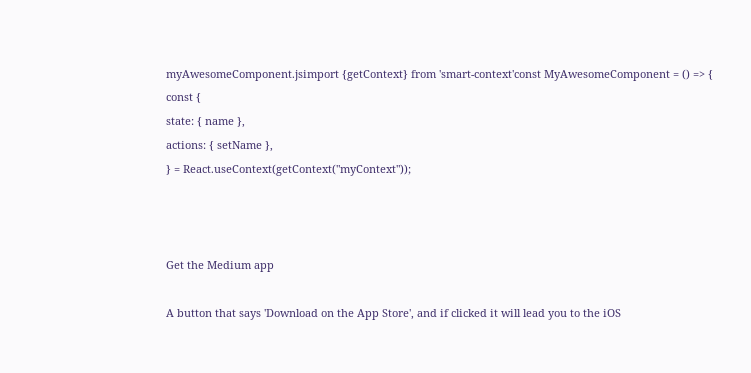myAwesomeComponent.jsimport {getContext} from 'smart-context'const MyAwesomeComponent = () => {
const {
state: { name },
actions: { setName },
} = React.useContext(getContext("myContext"));



Get the Medium app

A button that says 'Download on the App Store', and if clicked it will lead you to the iOS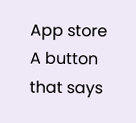App store
A button that says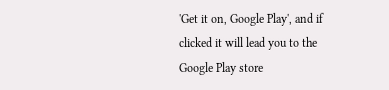'Get it on, Google Play', and if clicked it will lead you to the Google Play store